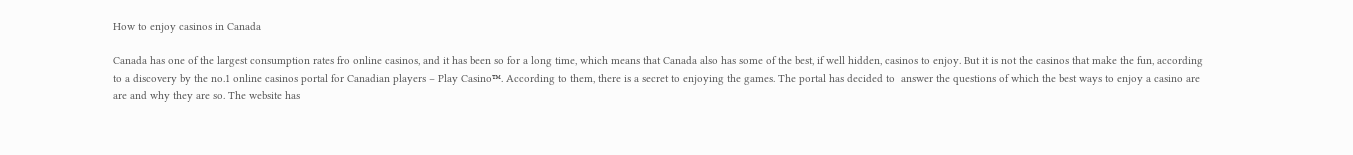How to enjoy casinos in Canada

Canada has one of the largest consumption rates fro online casinos, and it has been so for a long time, which means that Canada also has some of the best, if well hidden, casinos to enjoy. But it is not the casinos that make the fun, according to a discovery by the no.1 online casinos portal for Canadian players – Play Casino™. According to them, there is a secret to enjoying the games. The portal has decided to  answer the questions of which the best ways to enjoy a casino are are and why they are so. The website has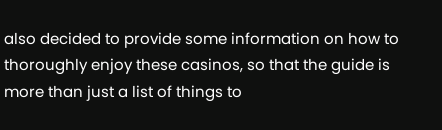also decided to provide some information on how to thoroughly enjoy these casinos, so that the guide is more than just a list of things to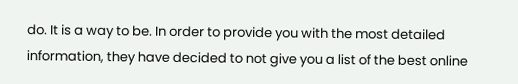do. It is a way to be. In order to provide you with the most detailed information, they have decided to not give you a list of the best online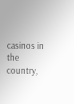casinos in the country,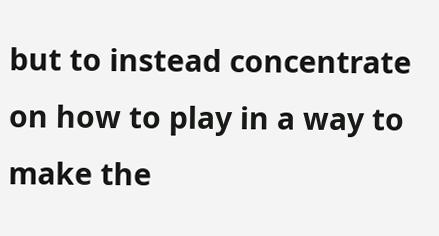but to instead concentrate on how to play in a way to make the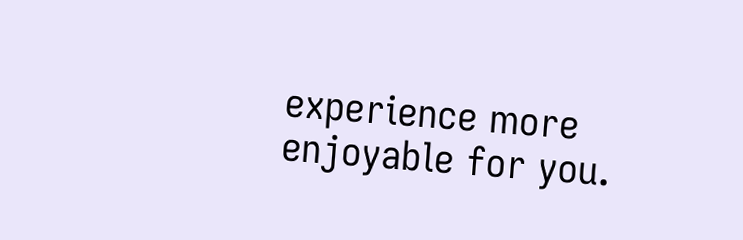experience more enjoyable for you.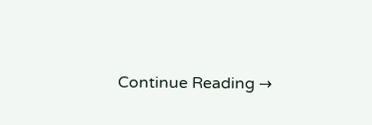Continue Reading →